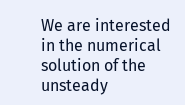We are interested in the numerical solution of the unsteady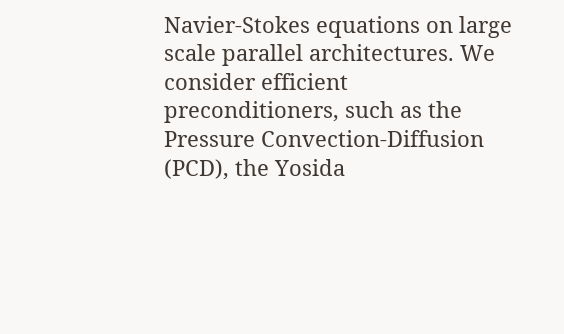Navier-Stokes equations on large scale parallel architectures. We consider efficient preconditioners, such as the Pressure Convection-Diffusion (PCD), the Yosida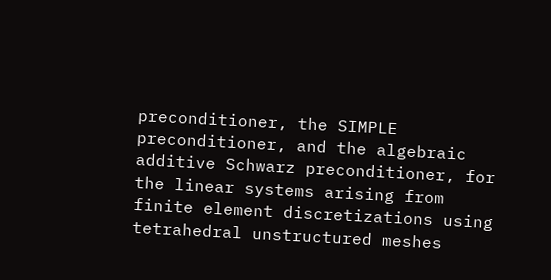preconditioner, the SIMPLE preconditioner, and the algebraic additive Schwarz preconditioner, for the linear systems arising from finite element discretizations using tetrahedral unstructured meshes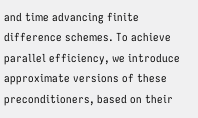and time advancing finite difference schemes. To achieve parallel efficiency, we introduce approximate versions of these preconditioners, based on their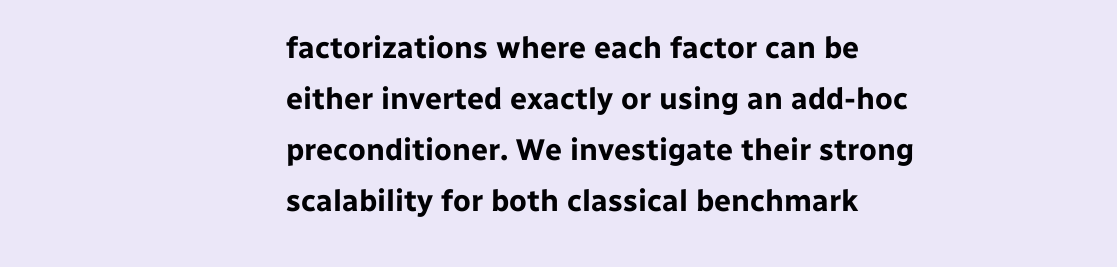factorizations where each factor can be either inverted exactly or using an add-hoc preconditioner. We investigate their strong scalability for both classical benchmark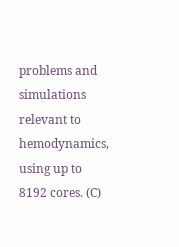problems and simulations relevant to hemodynamics, using up to 8192 cores. (C)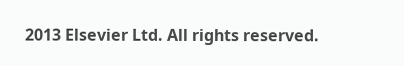2013 Elsevier Ltd. All rights reserved.